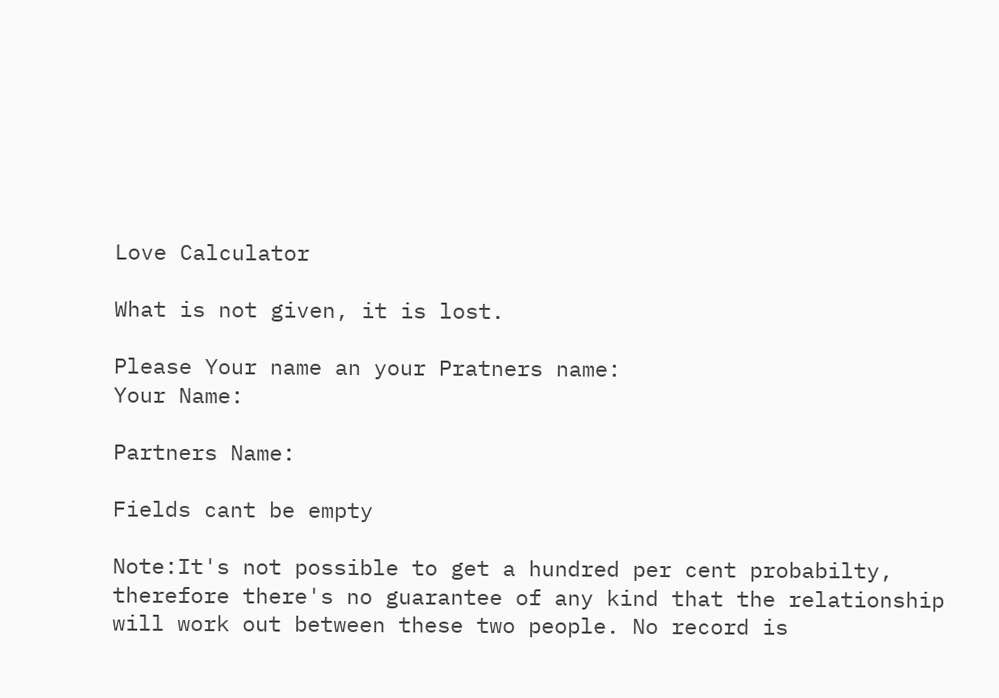Love Calculator

What is not given, it is lost.

Please Your name an your Pratners name:
Your Name:

Partners Name:

Fields cant be empty

Note:It's not possible to get a hundred per cent probabilty, therefore there's no guarantee of any kind that the relationship will work out between these two people. No record is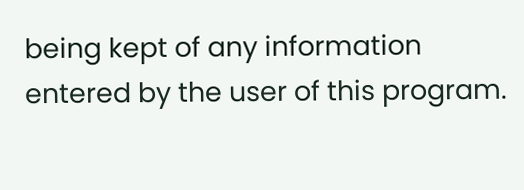being kept of any information entered by the user of this program.